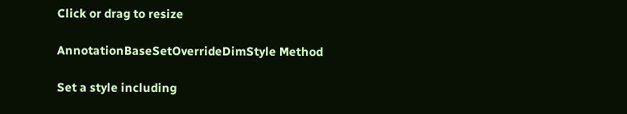Click or drag to resize

AnnotationBaseSetOverrideDimStyle Method

Set a style including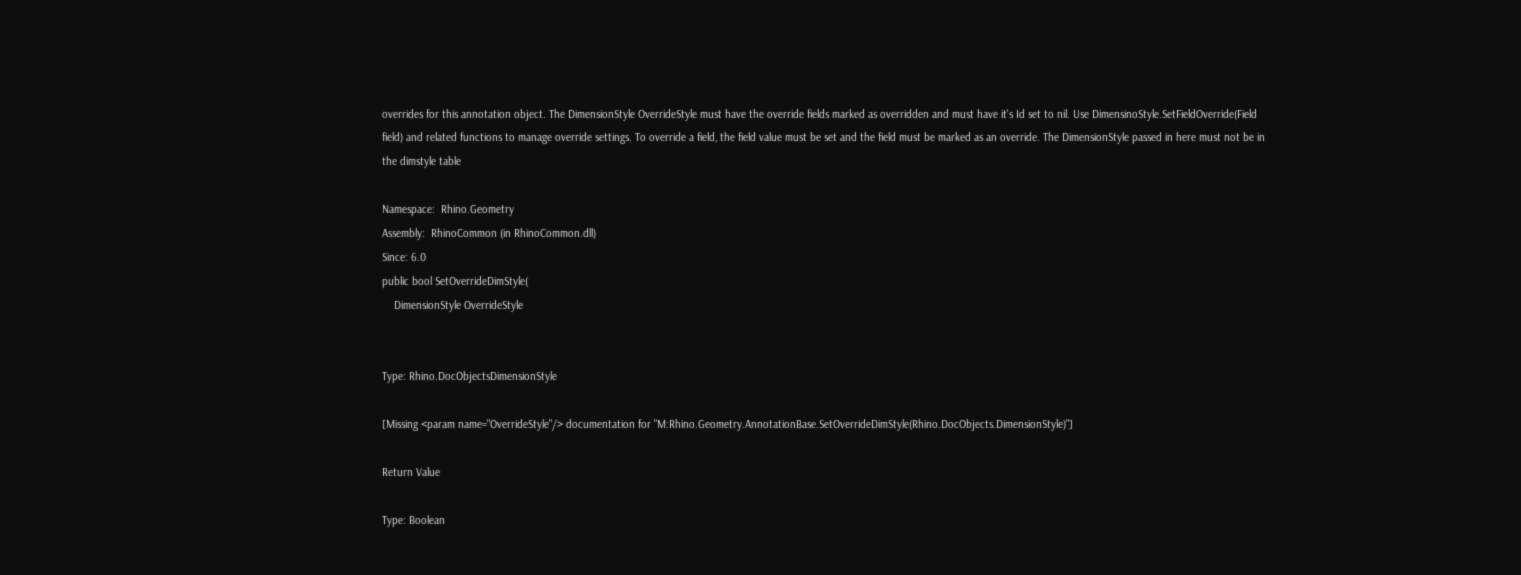overrides for this annotation object. The DimensionStyle OverrideStyle must have the override fields marked as overridden and must have it's Id set to nil. Use DimensinoStyle.SetFieldOverride(Field field) and related functions to manage override settings. To override a field, the field value must be set and the field must be marked as an override. The DimensionStyle passed in here must not be in the dimstyle table

Namespace:  Rhino.Geometry
Assembly:  RhinoCommon (in RhinoCommon.dll)
Since: 6.0
public bool SetOverrideDimStyle(
    DimensionStyle OverrideStyle


Type: Rhino.DocObjectsDimensionStyle

[Missing <param name="OverrideStyle"/> documentation for "M:Rhino.Geometry.AnnotationBase.SetOverrideDimStyle(Rhino.DocObjects.DimensionStyle)"]

Return Value

Type: Boolean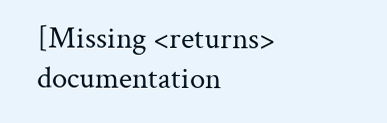[Missing <returns> documentation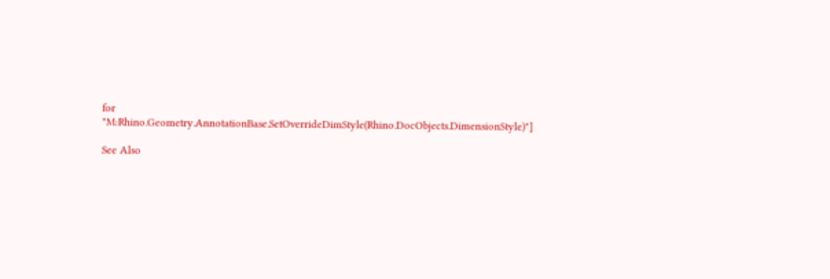for "M:Rhino.Geometry.AnnotationBase.SetOverrideDimStyle(Rhino.DocObjects.DimensionStyle)"]

See Also